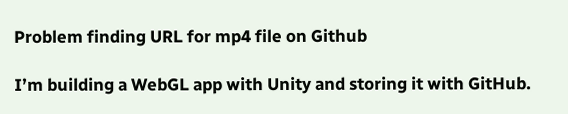Problem finding URL for mp4 file on Github

I’m building a WebGL app with Unity and storing it with GitHub.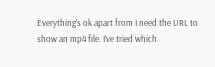Everything’s ok apart from I need the URL to show an mp4 file. I’ve tried which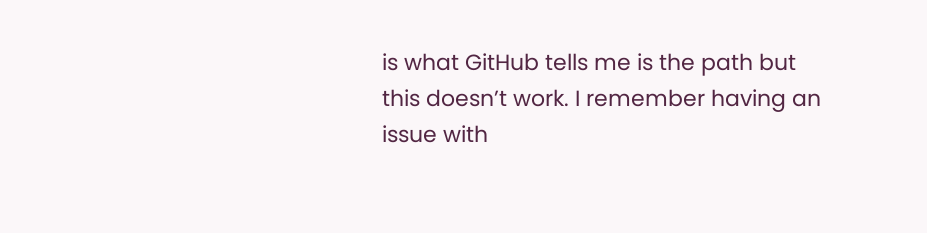is what GitHub tells me is the path but this doesn’t work. I remember having an issue with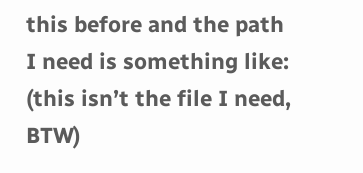this before and the path I need is something like: (this isn’t the file I need, BTW)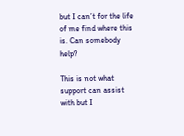but I can’t for the life of me find where this is. Can somebody help?

This is not what support can assist with but I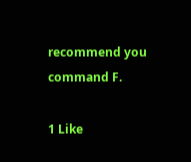recommend you command F.

1 Like